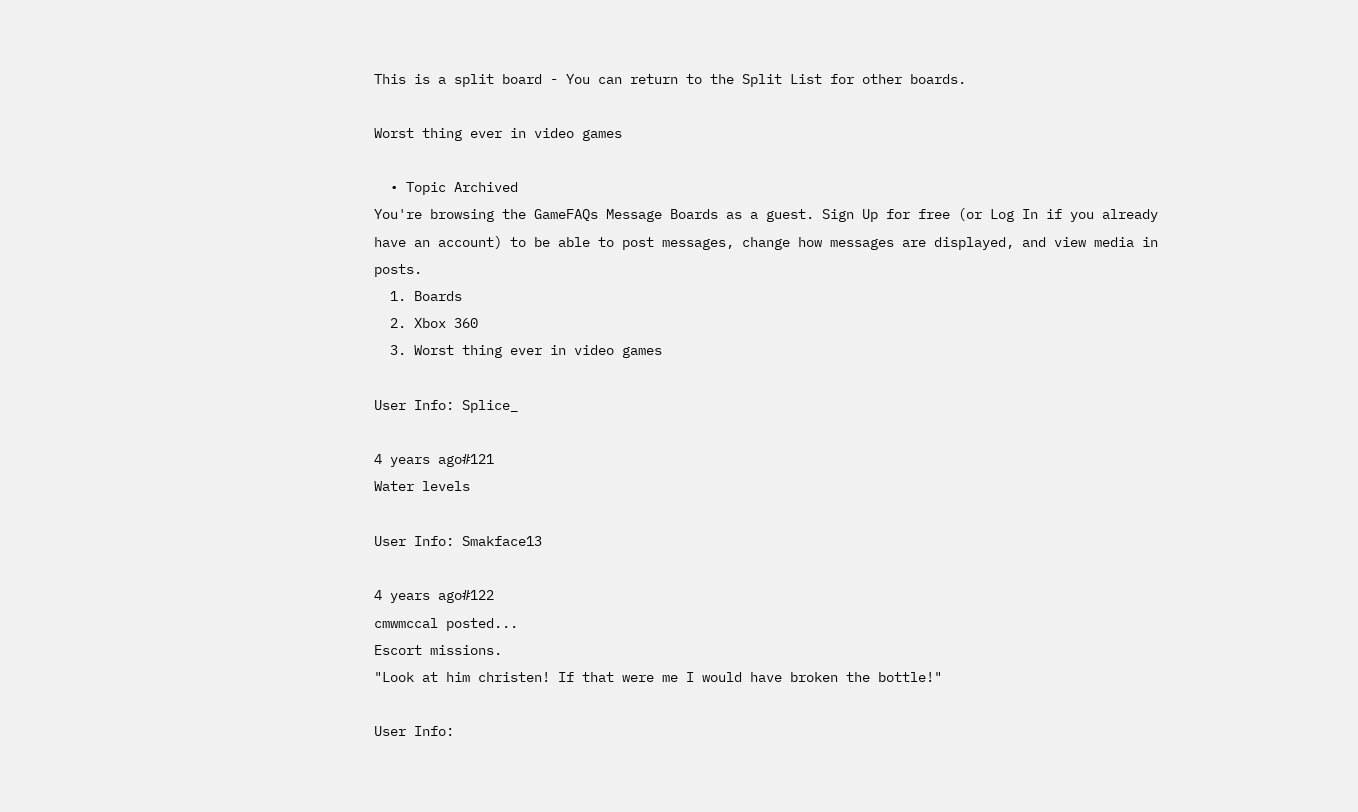This is a split board - You can return to the Split List for other boards.

Worst thing ever in video games

  • Topic Archived
You're browsing the GameFAQs Message Boards as a guest. Sign Up for free (or Log In if you already have an account) to be able to post messages, change how messages are displayed, and view media in posts.
  1. Boards
  2. Xbox 360
  3. Worst thing ever in video games

User Info: Splice_

4 years ago#121
Water levels

User Info: Smakface13

4 years ago#122
cmwmccal posted...
Escort missions.
"Look at him christen! If that were me I would have broken the bottle!"

User Info: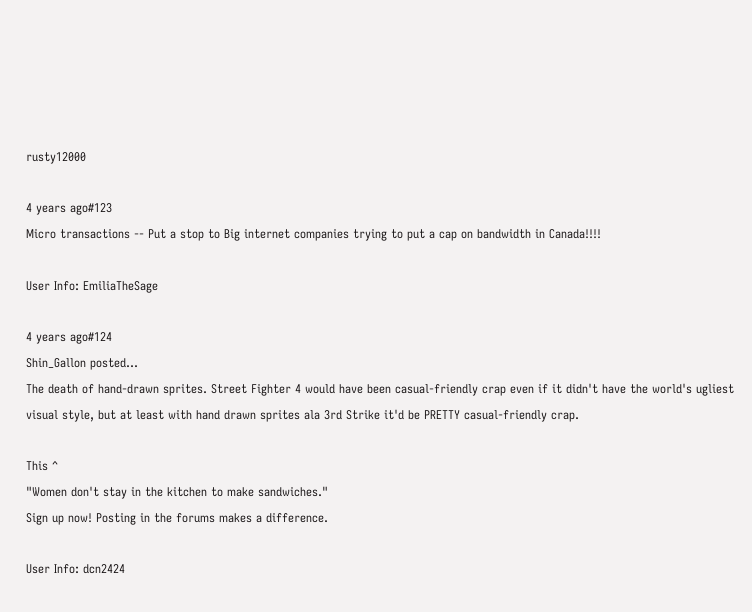rusty12000

4 years ago#123
Micro transactions -- Put a stop to Big internet companies trying to put a cap on bandwidth in Canada!!!!

User Info: EmiliaTheSage

4 years ago#124
Shin_Gallon posted...
The death of hand-drawn sprites. Street Fighter 4 would have been casual-friendly crap even if it didn't have the world's ugliest visual style, but at least with hand drawn sprites ala 3rd Strike it'd be PRETTY casual-friendly crap.

This ^
"Women don't stay in the kitchen to make sandwiches."
Sign up now! Posting in the forums makes a difference.

User Info: dcn2424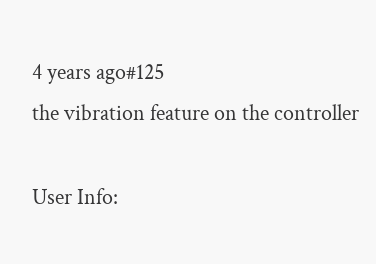4 years ago#125
the vibration feature on the controller

User Info: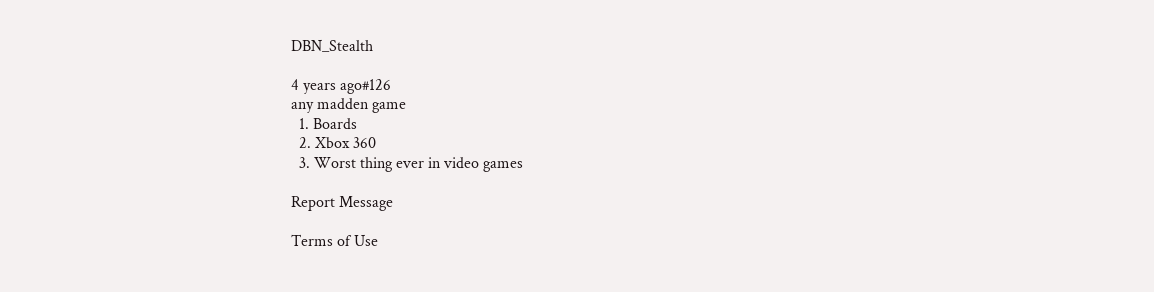DBN_Stealth

4 years ago#126
any madden game
  1. Boards
  2. Xbox 360
  3. Worst thing ever in video games

Report Message

Terms of Use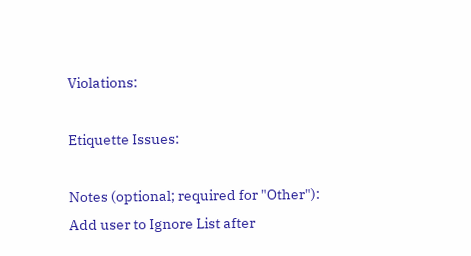Violations:

Etiquette Issues:

Notes (optional; required for "Other"):
Add user to Ignore List after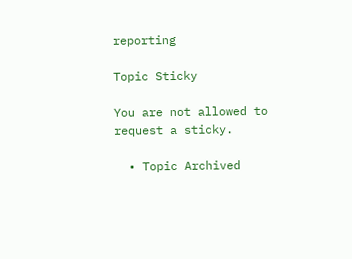reporting

Topic Sticky

You are not allowed to request a sticky.

  • Topic Archived